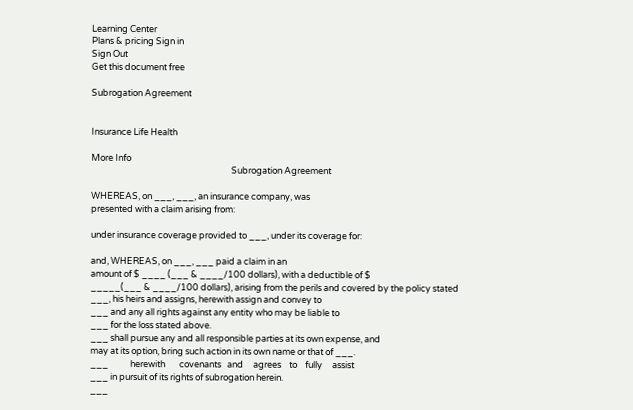Learning Center
Plans & pricing Sign in
Sign Out
Get this document free

Subrogation Agreement


Insurance Life Health

More Info
                                                                      Subrogation Agreement

WHEREAS, on ___, ___, an insurance company, was
presented with a claim arising from:

under insurance coverage provided to ___, under its coverage for:

and, WHEREAS, on ___, ___ paid a claim in an
amount of $ ____ (___ & ____/100 dollars), with a deductible of $
_____(___ & ____/100 dollars), arising from the perils and covered by the policy stated
___, his heirs and assigns, herewith assign and convey to
___ and any all rights against any entity who may be liable to
___ for the loss stated above.
___ shall pursue any and all responsible parties at its own expense, and
may at its option, bring such action in its own name or that of ___.
___           herewith       covenants   and     agrees    to    fully     assist
___ in pursuit of its rights of subrogation herein.
___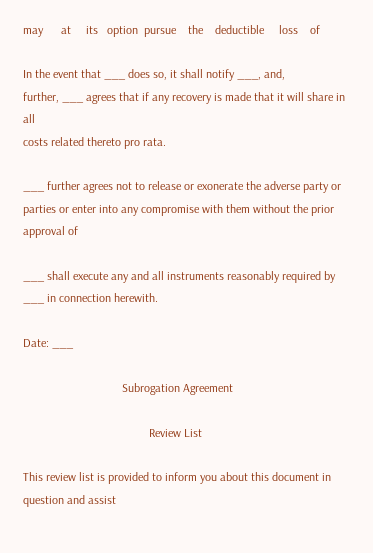may      at     its   option  pursue    the    deductible     loss    of

In the event that ___ does so, it shall notify ___, and,
further, ___ agrees that if any recovery is made that it will share in all
costs related thereto pro rata.

___ further agrees not to release or exonerate the adverse party or
parties or enter into any compromise with them without the prior approval of

___ shall execute any and all instruments reasonably required by
___ in connection herewith.

Date: ___

                                 Subrogation Agreement

                                          Review List

This review list is provided to inform you about this document in question and assist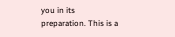you in its
preparation. This is a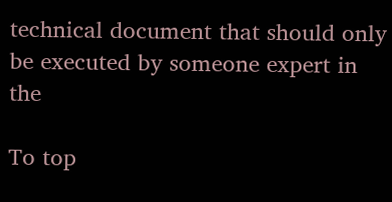technical document that should only be executed by someone expert in the

To top